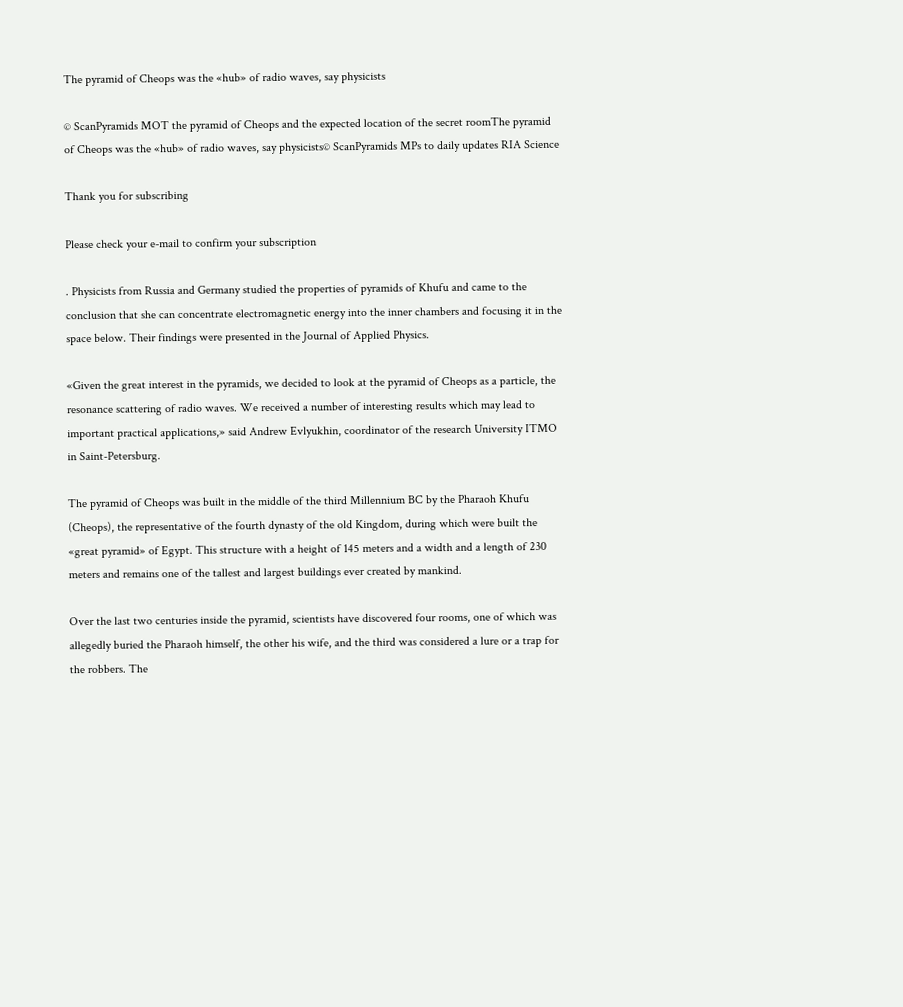The pyramid of Cheops was the «hub» of radio waves, say physicists

© ScanPyramids MOT the pyramid of Cheops and the expected location of the secret roomThe pyramid of Cheops was the «hub» of radio waves, say physicists© ScanPyramids MPs to daily updates RIA Science

Thank you for subscribing

Please check your e-mail to confirm your subscription

. Physicists from Russia and Germany studied the properties of pyramids of Khufu and came to the conclusion that she can concentrate electromagnetic energy into the inner chambers and focusing it in the space below. Their findings were presented in the Journal of Applied Physics.

«Given the great interest in the pyramids, we decided to look at the pyramid of Cheops as a particle, the resonance scattering of radio waves. We received a number of interesting results which may lead to important practical applications,» said Andrew Evlyukhin, coordinator of the research University ITMO in Saint-Petersburg.

The pyramid of Cheops was built in the middle of the third Millennium BC by the Pharaoh Khufu (Cheops), the representative of the fourth dynasty of the old Kingdom, during which were built the «great pyramid» of Egypt. This structure with a height of 145 meters and a width and a length of 230 meters and remains one of the tallest and largest buildings ever created by mankind.

Over the last two centuries inside the pyramid, scientists have discovered four rooms, one of which was allegedly buried the Pharaoh himself, the other his wife, and the third was considered a lure or a trap for the robbers. The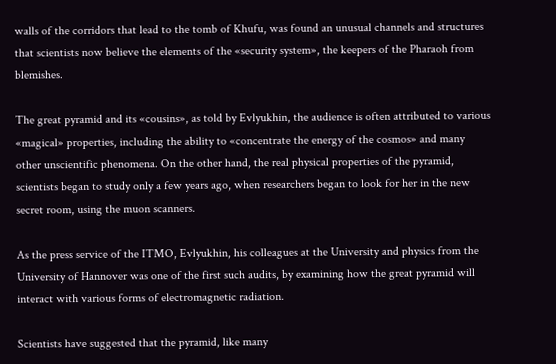walls of the corridors that lead to the tomb of Khufu, was found an unusual channels and structures that scientists now believe the elements of the «security system», the keepers of the Pharaoh from blemishes.

The great pyramid and its «cousins», as told by Evlyukhin, the audience is often attributed to various «magical» properties, including the ability to «concentrate the energy of the cosmos» and many other unscientific phenomena. On the other hand, the real physical properties of the pyramid, scientists began to study only a few years ago, when researchers began to look for her in the new secret room, using the muon scanners.

As the press service of the ITMO, Evlyukhin, his colleagues at the University and physics from the University of Hannover was one of the first such audits, by examining how the great pyramid will interact with various forms of electromagnetic radiation.

Scientists have suggested that the pyramid, like many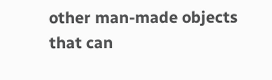other man-made objects that can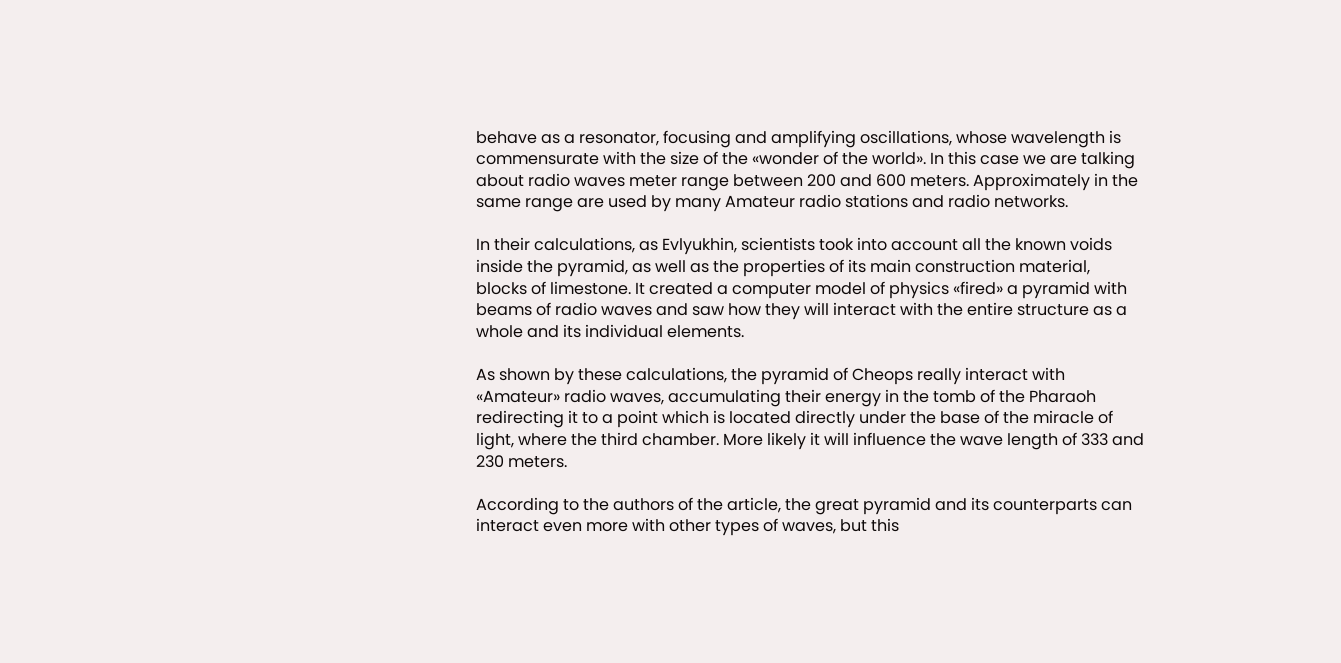behave as a resonator, focusing and amplifying oscillations, whose wavelength is commensurate with the size of the «wonder of the world». In this case we are talking about radio waves meter range between 200 and 600 meters. Approximately in the same range are used by many Amateur radio stations and radio networks.

In their calculations, as Evlyukhin, scientists took into account all the known voids inside the pyramid, as well as the properties of its main construction material, blocks of limestone. It created a computer model of physics «fired» a pyramid with beams of radio waves and saw how they will interact with the entire structure as a whole and its individual elements.

As shown by these calculations, the pyramid of Cheops really interact with «Amateur» radio waves, accumulating their energy in the tomb of the Pharaoh redirecting it to a point which is located directly under the base of the miracle of light, where the third chamber. More likely it will influence the wave length of 333 and 230 meters.

According to the authors of the article, the great pyramid and its counterparts can interact even more with other types of waves, but this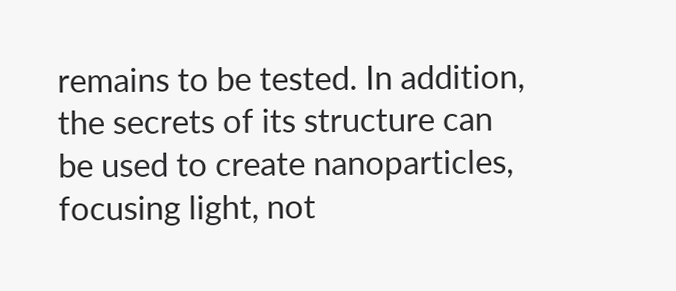remains to be tested. In addition, the secrets of its structure can be used to create nanoparticles, focusing light, not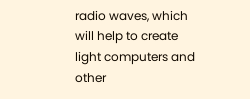radio waves, which will help to create light computers and other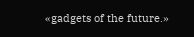«gadgets of the future.»